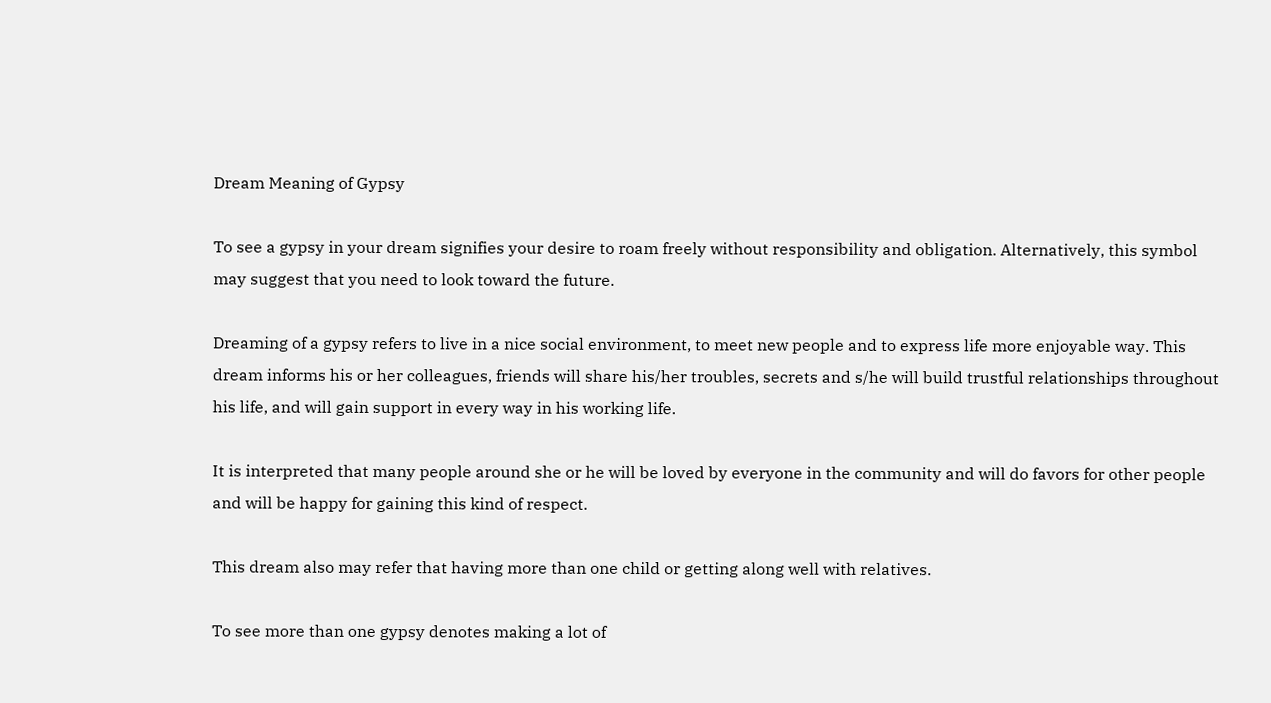Dream Meaning of Gypsy

To see a gypsy in your dream signifies your desire to roam freely without responsibility and obligation. Alternatively, this symbol may suggest that you need to look toward the future.

Dreaming of a gypsy refers to live in a nice social environment, to meet new people and to express life more enjoyable way. This dream informs his or her colleagues, friends will share his/her troubles, secrets and s/he will build trustful relationships throughout his life, and will gain support in every way in his working life.

It is interpreted that many people around she or he will be loved by everyone in the community and will do favors for other people and will be happy for gaining this kind of respect.

This dream also may refer that having more than one child or getting along well with relatives.

To see more than one gypsy denotes making a lot of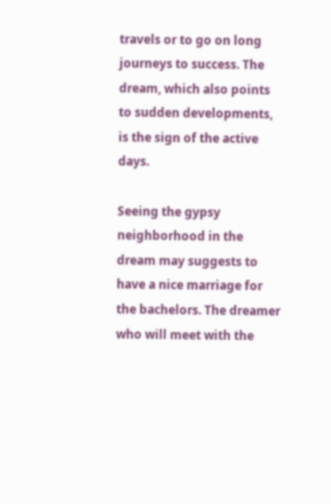travels or to go on long journeys to success. The dream, which also points to sudden developments, is the sign of the active days.

Seeing the gypsy neighborhood in the dream may suggests to have a nice marriage for the bachelors. The dreamer who will meet with the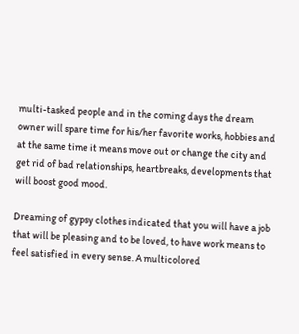multi-tasked people and in the coming days the dream owner will spare time for his/her favorite works, hobbies and at the same time it means move out or change the city and get rid of bad relationships, heartbreaks, developments that will boost good mood.

Dreaming of gypsy clothes indicated that you will have a job that will be pleasing and to be loved, to have work means to feel satisfied in every sense. A multicolored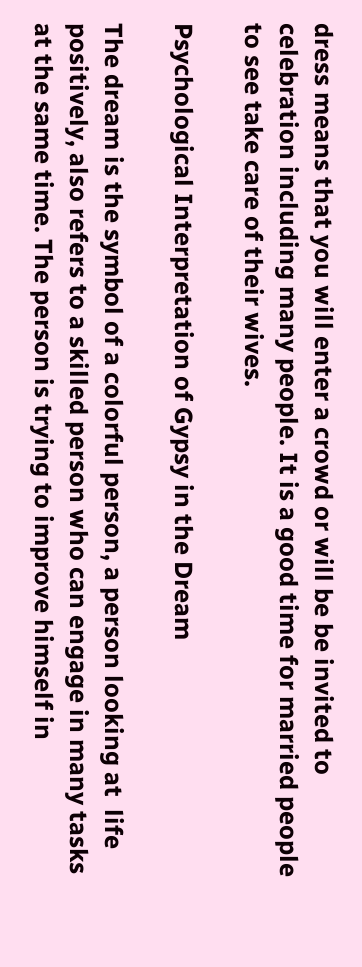dress means that you will enter a crowd or will be be invited to celebration including many people. It is a good time for married people to see take care of their wives.

Psychological Interpretation of Gypsy in the Dream

The dream is the symbol of a colorful person, a person looking at  life positively, also refers to a skilled person who can engage in many tasks at the same time. The person is trying to improve himself in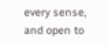every sense, and open to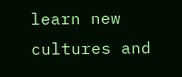learn new cultures and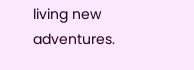living new adventures.